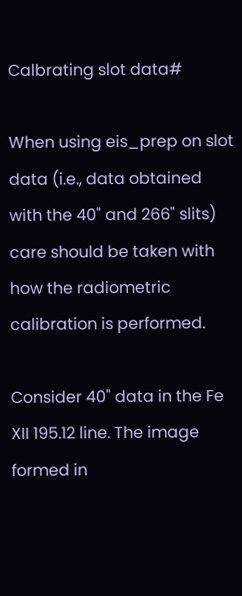Calbrating slot data#

When using eis_prep on slot data (i.e., data obtained with the 40" and 266" slits) care should be taken with how the radiometric calibration is performed.

Consider 40" data in the Fe XII 195.12 line. The image formed in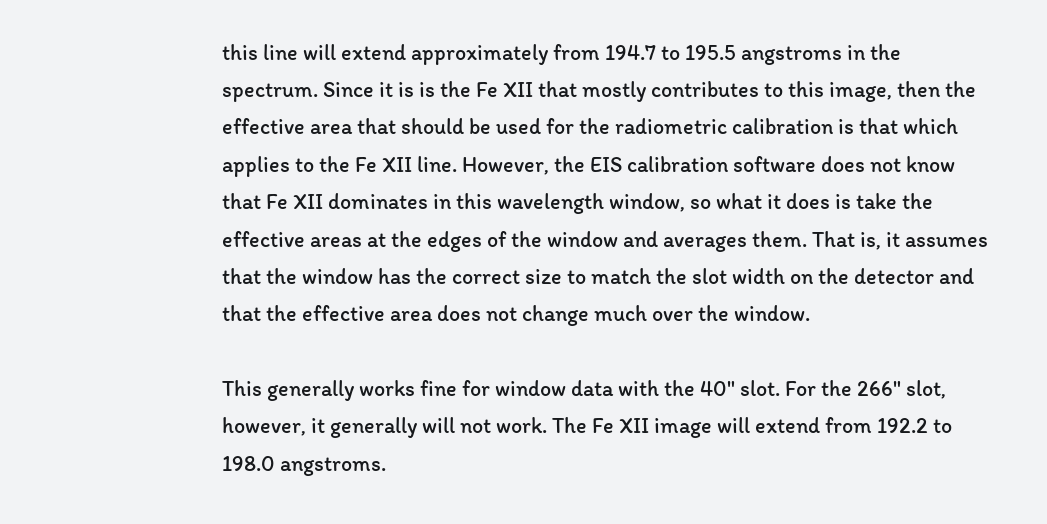this line will extend approximately from 194.7 to 195.5 angstroms in the spectrum. Since it is is the Fe XII that mostly contributes to this image, then the effective area that should be used for the radiometric calibration is that which applies to the Fe XII line. However, the EIS calibration software does not know that Fe XII dominates in this wavelength window, so what it does is take the effective areas at the edges of the window and averages them. That is, it assumes that the window has the correct size to match the slot width on the detector and that the effective area does not change much over the window.

This generally works fine for window data with the 40" slot. For the 266" slot, however, it generally will not work. The Fe XII image will extend from 192.2 to 198.0 angstroms.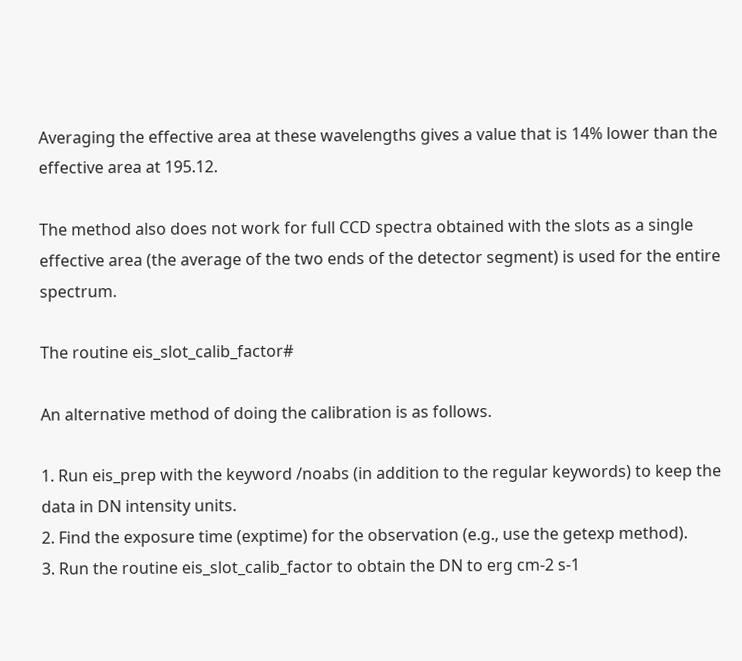Averaging the effective area at these wavelengths gives a value that is 14% lower than the effective area at 195.12.

The method also does not work for full CCD spectra obtained with the slots as a single effective area (the average of the two ends of the detector segment) is used for the entire spectrum.

The routine eis_slot_calib_factor#

An alternative method of doing the calibration is as follows.

1. Run eis_prep with the keyword /noabs (in addition to the regular keywords) to keep the data in DN intensity units.
2. Find the exposure time (exptime) for the observation (e.g., use the getexp method).
3. Run the routine eis_slot_calib_factor to obtain the DN to erg cm-2 s-1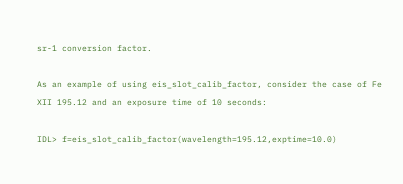sr-1 conversion factor.

As an example of using eis_slot_calib_factor, consider the case of Fe XII 195.12 and an exposure time of 10 seconds:

IDL> f=eis_slot_calib_factor(wavelength=195.12,exptime=10.0)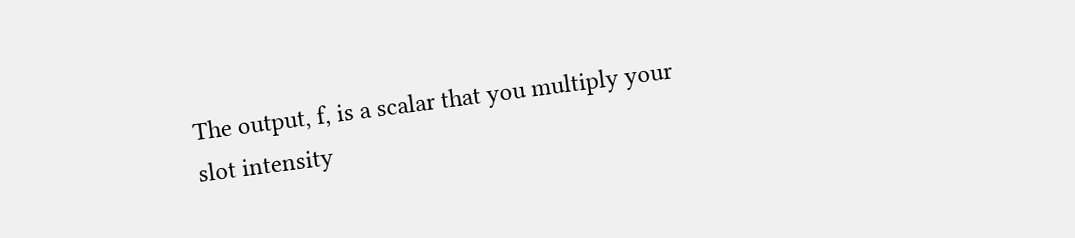The output, f, is a scalar that you multiply your slot intensity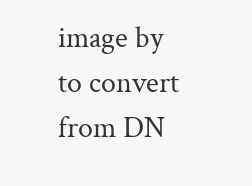image by to convert from DN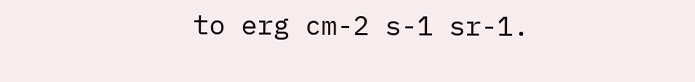to erg cm-2 s-1 sr-1.